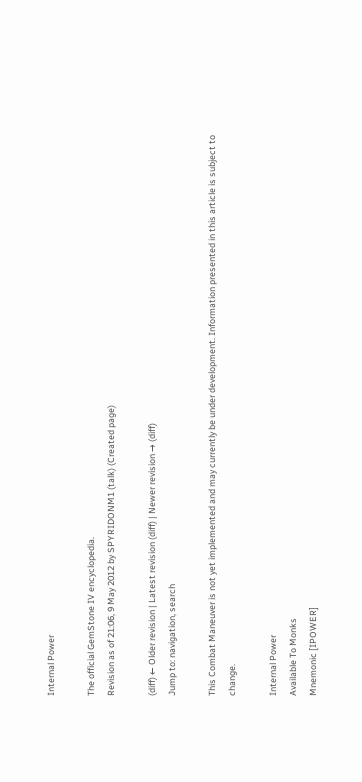Internal Power

The official GemStone IV encyclopedia.
Revision as of 21:06, 9 May 2012 by SPYRIDONM1 (talk) (Created page)

(diff) ← Older revision | Latest revision (diff) | Newer revision → (diff)
Jump to: navigation, search

This Combat Maneuver is not yet implemented and may currently be under development. Information presented in this article is subject to change.

Internal Power
Available To Monks
Mnemonic [IPOWER]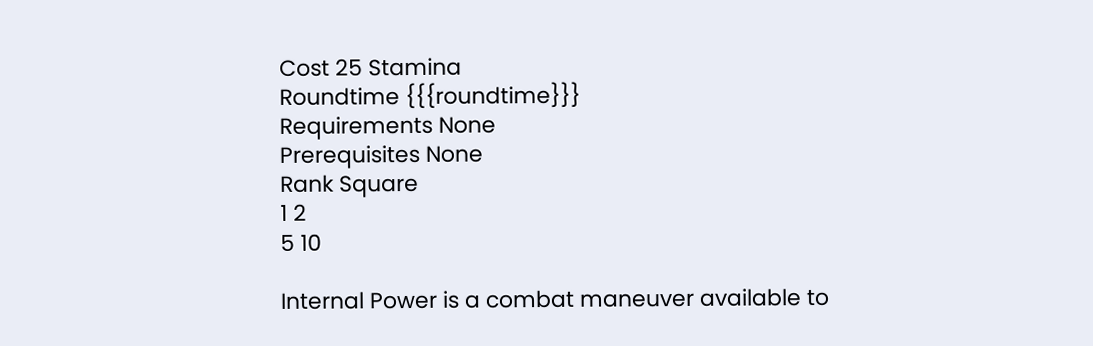Cost 25 Stamina
Roundtime {{{roundtime}}}
Requirements None
Prerequisites None
Rank Square
1 2
5 10

Internal Power is a combat maneuver available to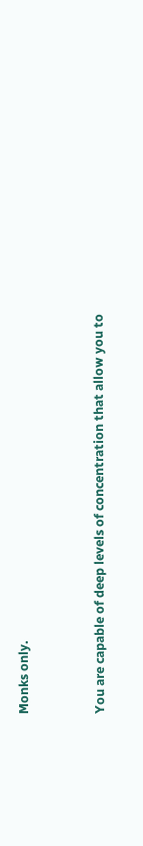Monks only.


You are capable of deep levels of concentration that allow you to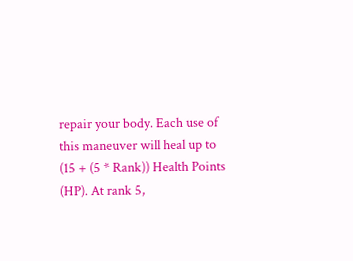repair your body. Each use of this maneuver will heal up to (15 + (5 * Rank)) Health Points (HP). At rank 5,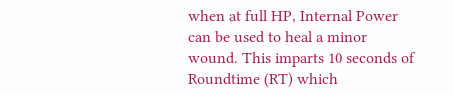when at full HP, Internal Power can be used to heal a minor wound. This imparts 10 seconds of Roundtime (RT) which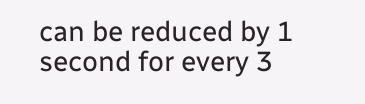can be reduced by 1 second for every 3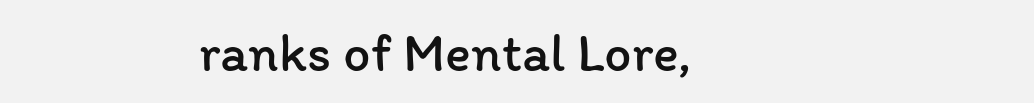ranks of Mental Lore,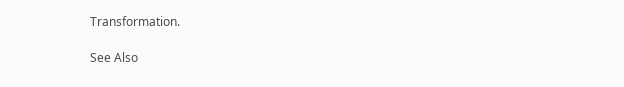Transformation.

See Also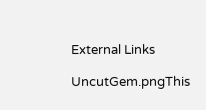External Links

UncutGem.pngThis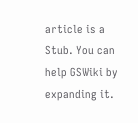article is a Stub. You can help GSWiki by expanding it.